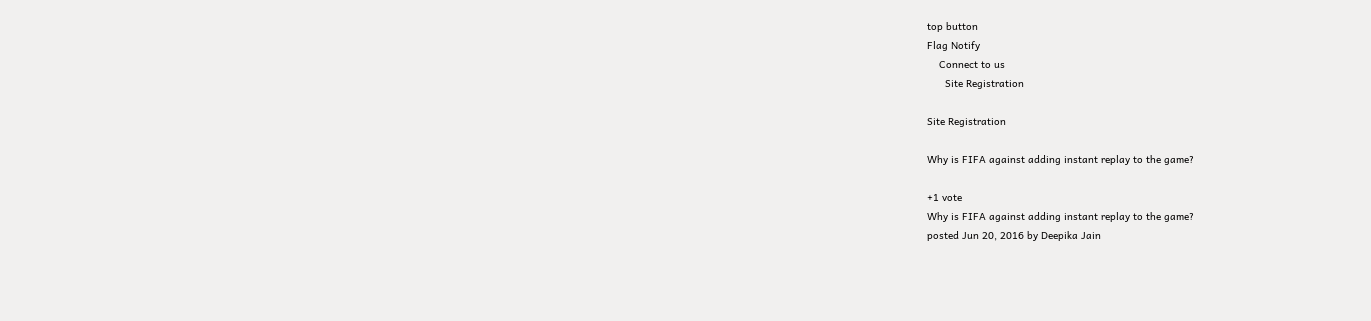top button
Flag Notify
    Connect to us
      Site Registration

Site Registration

Why is FIFA against adding instant replay to the game?

+1 vote
Why is FIFA against adding instant replay to the game?
posted Jun 20, 2016 by Deepika Jain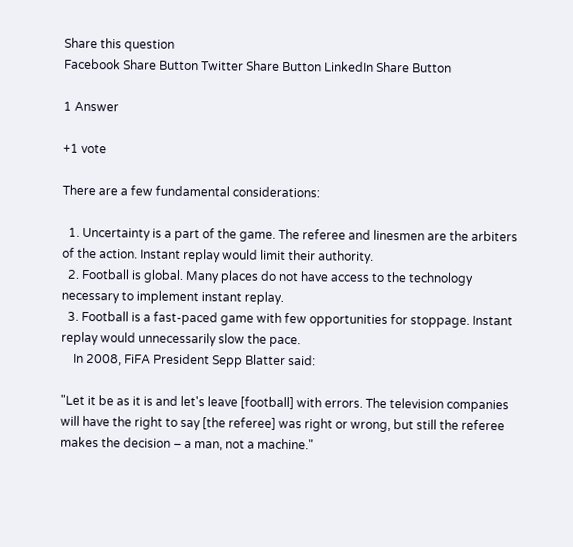Share this question
Facebook Share Button Twitter Share Button LinkedIn Share Button

1 Answer

+1 vote

There are a few fundamental considerations:

  1. Uncertainty is a part of the game. The referee and linesmen are the arbiters of the action. Instant replay would limit their authority.
  2. Football is global. Many places do not have access to the technology necessary to implement instant replay.
  3. Football is a fast-paced game with few opportunities for stoppage. Instant replay would unnecessarily slow the pace.
    In 2008, FiFA President Sepp Blatter said:

"Let it be as it is and let's leave [football] with errors. The television companies will have the right to say [the referee] was right or wrong, but still the referee makes the decision – a man, not a machine."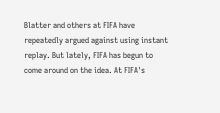Blatter and others at FIFA have repeatedly argued against using instant replay. But lately, FIFA has begun to come around on the idea. At FIFA's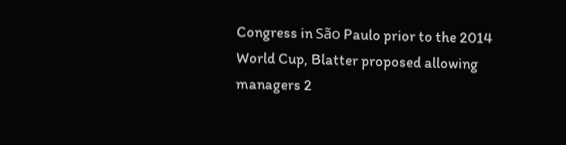Congress in São Paulo prior to the 2014 World Cup, Blatter proposed allowing managers 2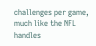challenges per game, much like the NFL handles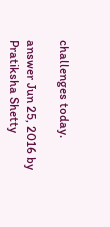challenges today.

answer Jun 25, 2016 by Pratiksha Shetty